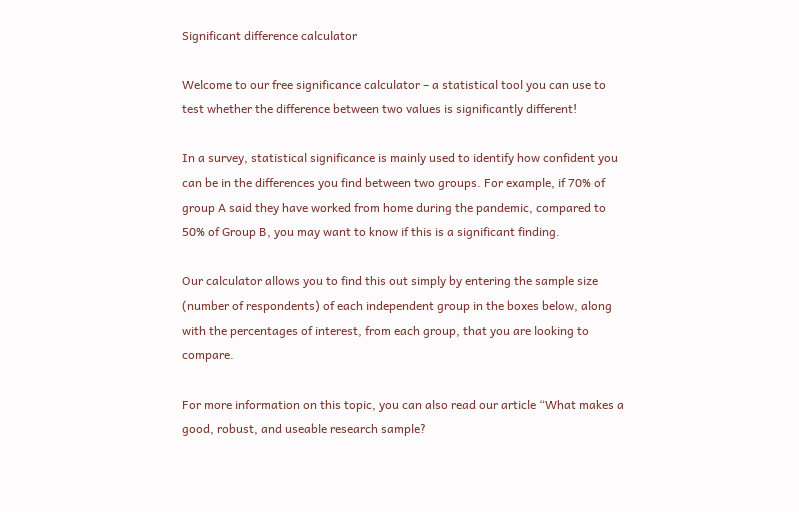Significant difference calculator

Welcome to our free significance calculator – a statistical tool you can use to test whether the difference between two values is significantly different!

In a survey, statistical significance is mainly used to identify how confident you can be in the differences you find between two groups. For example, if 70% of group A said they have worked from home during the pandemic, compared to 50% of Group B, you may want to know if this is a significant finding.

Our calculator allows you to find this out simply by entering the sample size (number of respondents) of each independent group in the boxes below, along with the percentages of interest, from each group, that you are looking to compare.

For more information on this topic, you can also read our article “What makes a good, robust, and useable research sample?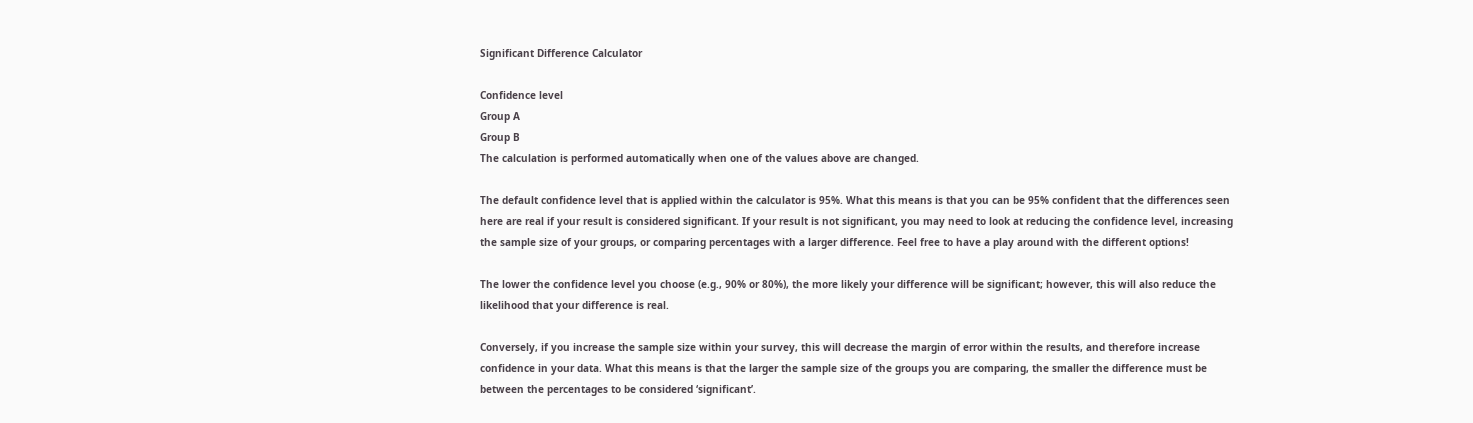Significant Difference Calculator

Confidence level
Group A
Group B
The calculation is performed automatically when one of the values above are changed.

The default confidence level that is applied within the calculator is 95%. What this means is that you can be 95% confident that the differences seen here are real if your result is considered significant. If your result is not significant, you may need to look at reducing the confidence level, increasing the sample size of your groups, or comparing percentages with a larger difference. Feel free to have a play around with the different options!

The lower the confidence level you choose (e.g., 90% or 80%), the more likely your difference will be significant; however, this will also reduce the likelihood that your difference is real.

Conversely, if you increase the sample size within your survey, this will decrease the margin of error within the results, and therefore increase confidence in your data. What this means is that the larger the sample size of the groups you are comparing, the smaller the difference must be between the percentages to be considered ‘significant’.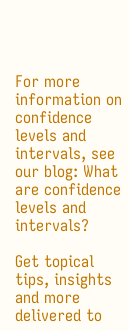For more information on confidence levels and intervals, see our blog: What are confidence levels and intervals?

Get topical tips, insights and more delivered to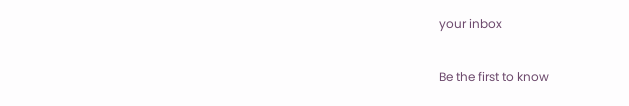your inbox

Be the first to know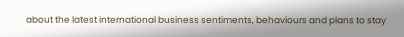about the latest international business sentiments, behaviours and plans to stay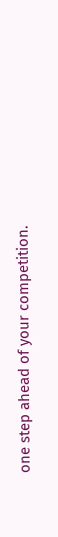one step ahead of your competition.